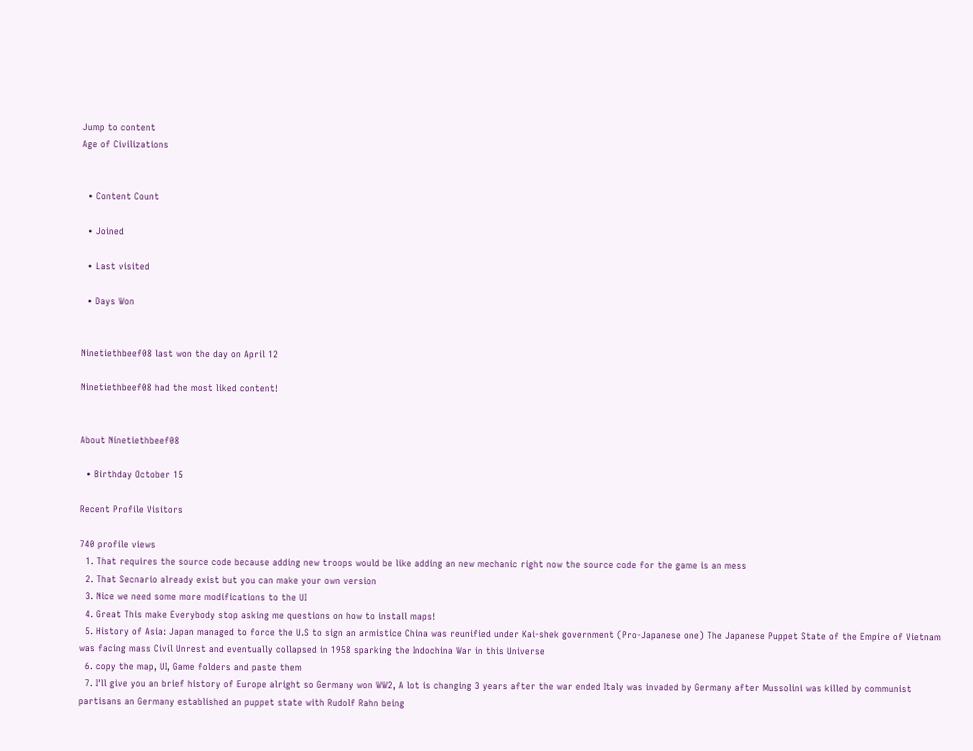Jump to content
Age of Civilizations


  • Content Count

  • Joined

  • Last visited

  • Days Won


Ninetiethbeef08 last won the day on April 12

Ninetiethbeef08 had the most liked content!


About Ninetiethbeef08

  • Birthday October 15

Recent Profile Visitors

740 profile views
  1. That requires the source code because adding new troops would be like adding an new mechanic right now the source code for the game is an mess
  2. That Secnario already exist but you can make your own version
  3. Nice we need some more modifications to the UI
  4. Great This make Everybody stop asking me questions on how to install maps!
  5. History of Asia: Japan managed to force the U.S to sign an armistice China was reunified under Kai-shek government (Pro-Japanese one) The Japanese Puppet State of the Empire of Vietnam was facing mass Civil Unrest and eventually collapsed in 1958 sparking the Indochina War in this Universe
  6. copy the map, UI, Game folders and paste them
  7. I'll give you an brief history of Europe alright so Germany won WW2, A lot is changing 3 years after the war ended Italy was invaded by Germany after Mussolini was killed by communist partisans an Germany established an puppet state with Rudolf Rahn being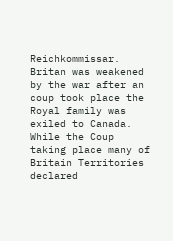Reichkommissar. Britan was weakened by the war after an coup took place the Royal family was exiled to Canada. While the Coup taking place many of Britain Territories declared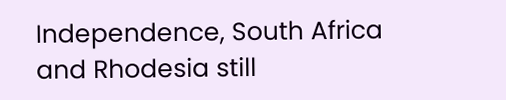Independence, South Africa and Rhodesia still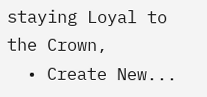staying Loyal to the Crown,
  • Create New...